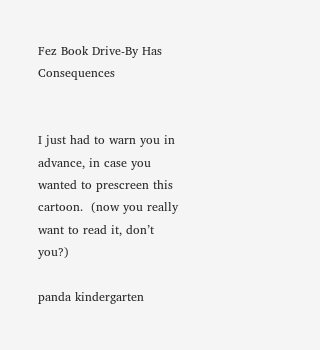Fez Book Drive-By Has Consequences


I just had to warn you in advance, in case you wanted to prescreen this cartoon.  (now you really want to read it, don’t you?)

panda kindergarten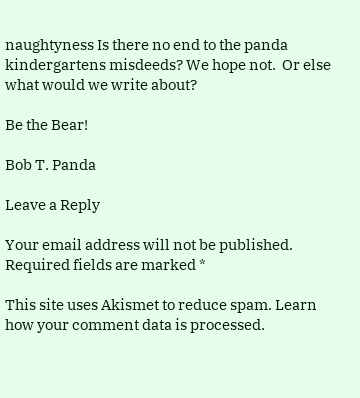naughtyness Is there no end to the panda kindergartens misdeeds? We hope not.  Or else what would we write about?

Be the Bear!

Bob T. Panda

Leave a Reply

Your email address will not be published. Required fields are marked *

This site uses Akismet to reduce spam. Learn how your comment data is processed.